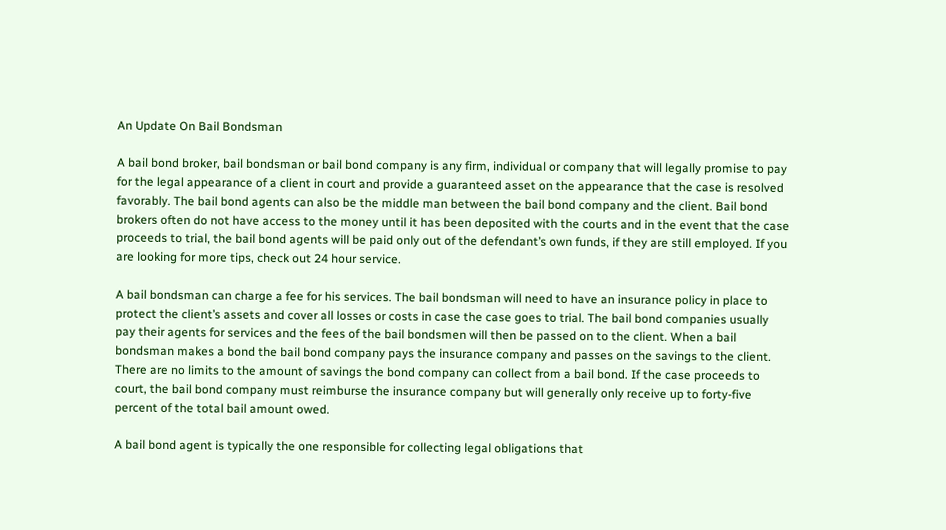An Update On Bail Bondsman

A bail bond broker, bail bondsman or bail bond company is any firm, individual or company that will legally promise to pay for the legal appearance of a client in court and provide a guaranteed asset on the appearance that the case is resolved favorably. The bail bond agents can also be the middle man between the bail bond company and the client. Bail bond brokers often do not have access to the money until it has been deposited with the courts and in the event that the case proceeds to trial, the bail bond agents will be paid only out of the defendant’s own funds, if they are still employed. If you are looking for more tips, check out 24 hour service.

A bail bondsman can charge a fee for his services. The bail bondsman will need to have an insurance policy in place to protect the client’s assets and cover all losses or costs in case the case goes to trial. The bail bond companies usually pay their agents for services and the fees of the bail bondsmen will then be passed on to the client. When a bail bondsman makes a bond the bail bond company pays the insurance company and passes on the savings to the client. There are no limits to the amount of savings the bond company can collect from a bail bond. If the case proceeds to court, the bail bond company must reimburse the insurance company but will generally only receive up to forty-five percent of the total bail amount owed.

A bail bond agent is typically the one responsible for collecting legal obligations that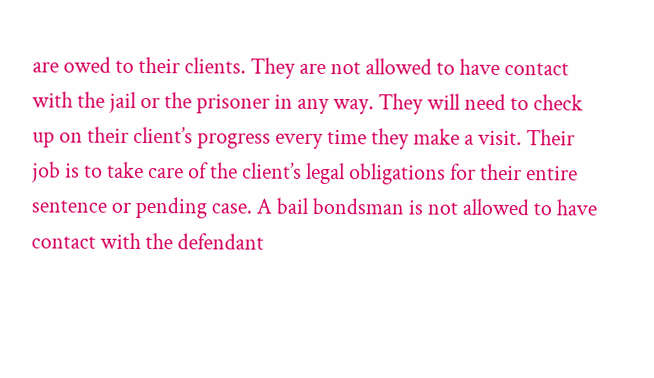are owed to their clients. They are not allowed to have contact with the jail or the prisoner in any way. They will need to check up on their client’s progress every time they make a visit. Their job is to take care of the client’s legal obligations for their entire sentence or pending case. A bail bondsman is not allowed to have contact with the defendant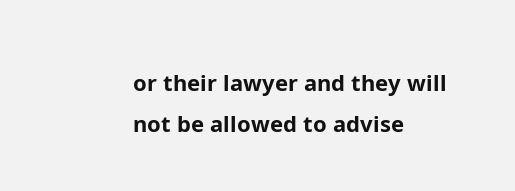or their lawyer and they will not be allowed to advise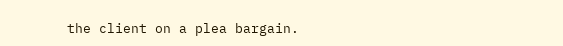the client on a plea bargain.